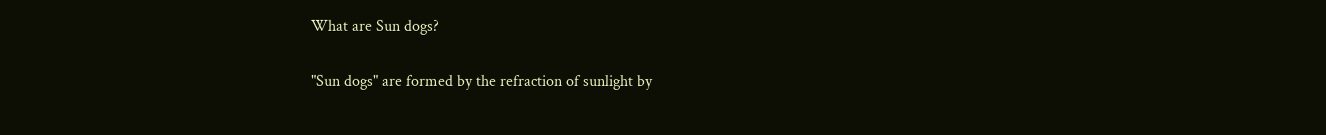What are Sun dogs?

"Sun dogs" are formed by the refraction of sunlight by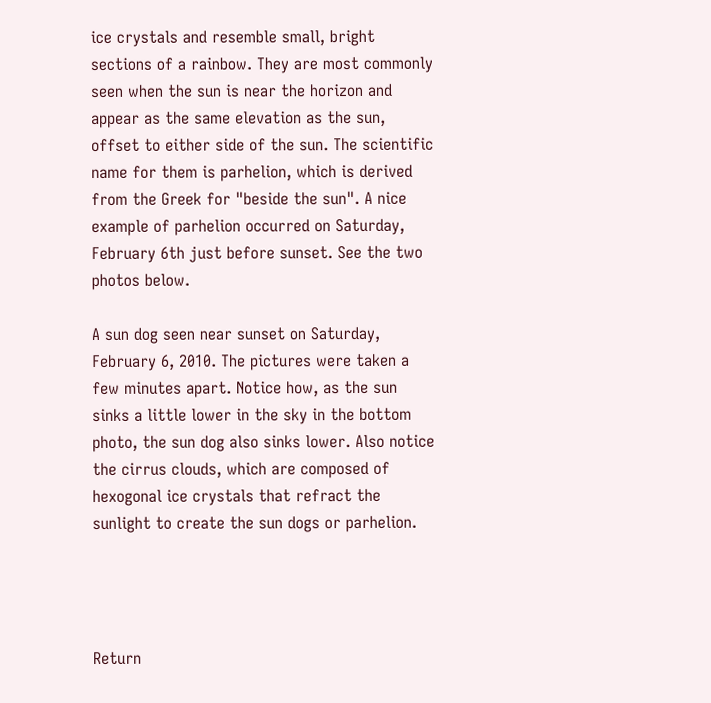ice crystals and resemble small, bright sections of a rainbow. They are most commonly seen when the sun is near the horizon and appear as the same elevation as the sun, offset to either side of the sun. The scientific name for them is parhelion, which is derived from the Greek for "beside the sun". A nice example of parhelion occurred on Saturday, February 6th just before sunset. See the two photos below.

A sun dog seen near sunset on Saturday, February 6, 2010. The pictures were taken a few minutes apart. Notice how, as the sun sinks a little lower in the sky in the bottom photo, the sun dog also sinks lower. Also notice the cirrus clouds, which are composed of hexogonal ice crystals that refract the sunlight to create the sun dogs or parhelion.




Return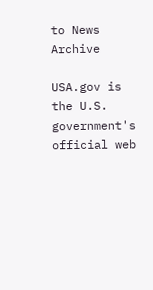to News Archive

USA.gov is the U.S. government's official web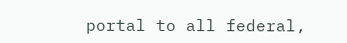portal to all federal,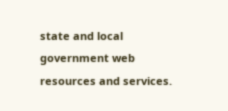state and local government web resources and services.